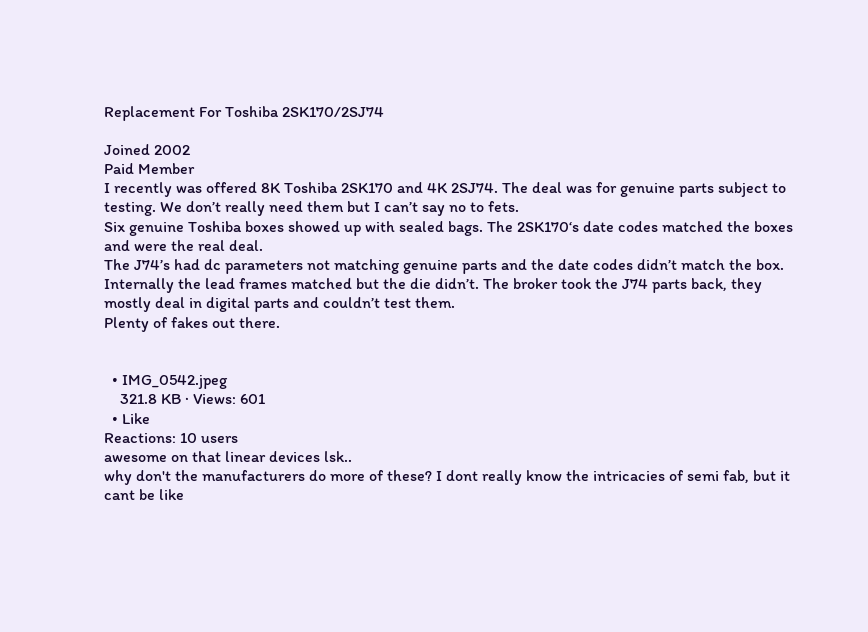Replacement For Toshiba 2SK170/2SJ74

Joined 2002
Paid Member
I recently was offered 8K Toshiba 2SK170 and 4K 2SJ74. The deal was for genuine parts subject to testing. We don’t really need them but I can’t say no to fets.
Six genuine Toshiba boxes showed up with sealed bags. The 2SK170‘s date codes matched the boxes and were the real deal.
The J74’s had dc parameters not matching genuine parts and the date codes didn’t match the box. Internally the lead frames matched but the die didn’t. The broker took the J74 parts back, they mostly deal in digital parts and couldn’t test them.
Plenty of fakes out there.


  • IMG_0542.jpeg
    321.8 KB · Views: 601
  • Like
Reactions: 10 users
awesome on that linear devices lsk..
why don't the manufacturers do more of these? I dont really know the intricacies of semi fab, but it cant be like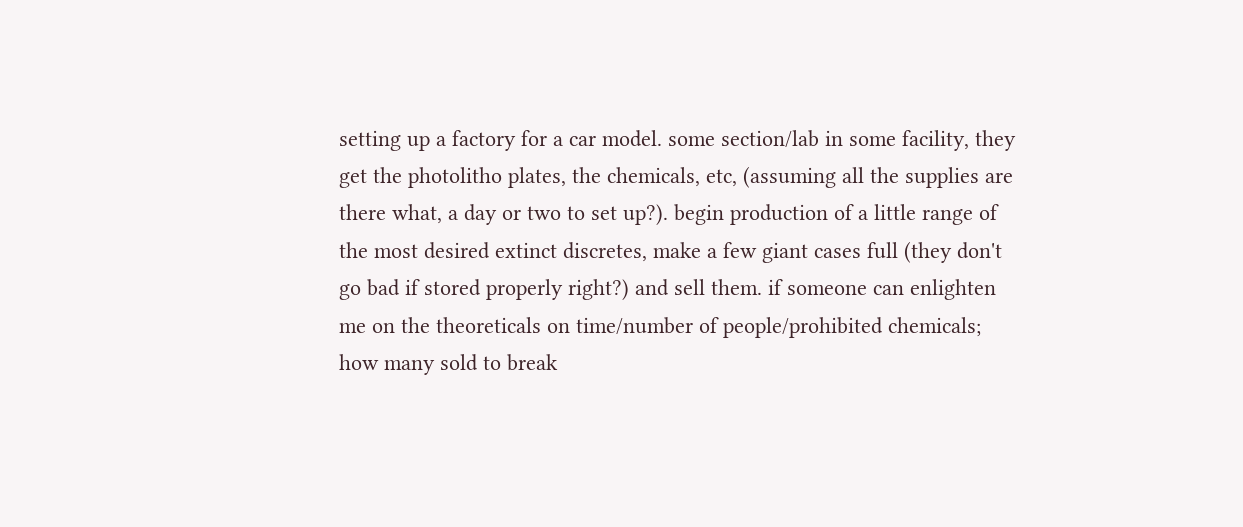setting up a factory for a car model. some section/lab in some facility, they get the photolitho plates, the chemicals, etc, (assuming all the supplies are there what, a day or two to set up?). begin production of a little range of the most desired extinct discretes, make a few giant cases full (they don't go bad if stored properly right?) and sell them. if someone can enlighten me on the theoreticals on time/number of people/prohibited chemicals; how many sold to break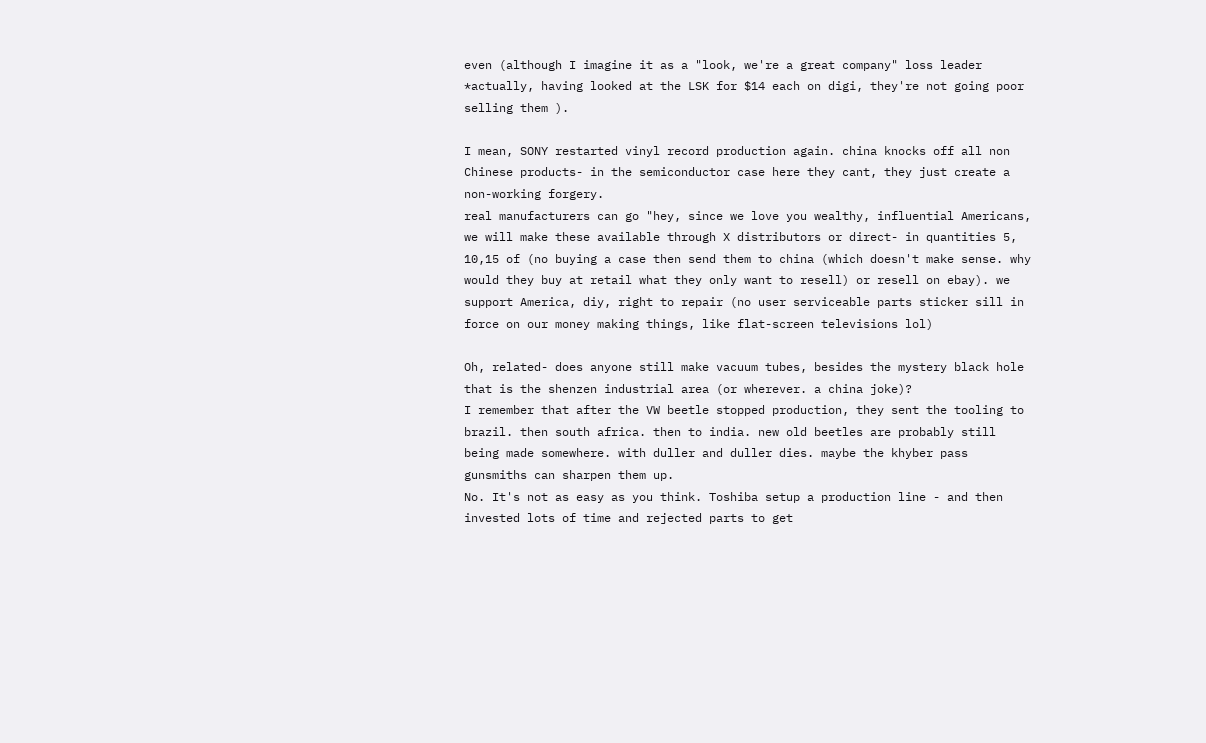even (although I imagine it as a "look, we're a great company" loss leader *actually, having looked at the LSK for $14 each on digi, they're not going poor selling them ).

I mean, SONY restarted vinyl record production again. china knocks off all non Chinese products- in the semiconductor case here they cant, they just create a non-working forgery.
real manufacturers can go "hey, since we love you wealthy, influential Americans, we will make these available through X distributors or direct- in quantities 5, 10,15 of (no buying a case then send them to china (which doesn't make sense. why would they buy at retail what they only want to resell) or resell on ebay). we support America, diy, right to repair (no user serviceable parts sticker sill in force on our money making things, like flat-screen televisions lol)

Oh, related- does anyone still make vacuum tubes, besides the mystery black hole that is the shenzen industrial area (or wherever. a china joke)?
I remember that after the VW beetle stopped production, they sent the tooling to brazil. then south africa. then to india. new old beetles are probably still being made somewhere. with duller and duller dies. maybe the khyber pass gunsmiths can sharpen them up.
No. It's not as easy as you think. Toshiba setup a production line - and then invested lots of time and rejected parts to get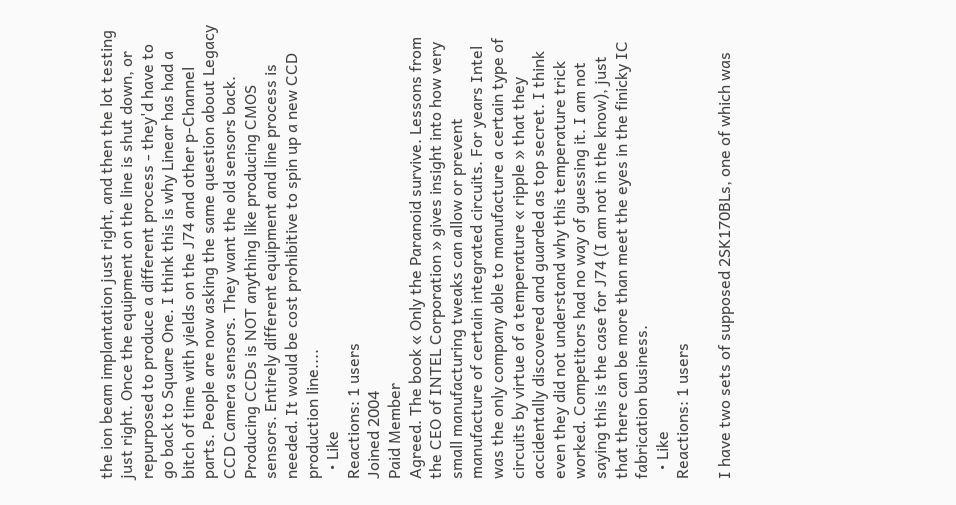the ion beam implantation just right, and then the lot testing just right. Once the equipment on the line is shut down, or repurposed to produce a different process - they'd have to go back to Square One. I think this is why Linear has had a bitch of time with yields on the J74 and other p-Channel parts. People are now asking the same question about Legacy CCD Camera sensors. They want the old sensors back. Producing CCDs is NOT anything like producing CMOS sensors. Entirely different equipment and line process is needed. It would be cost prohibitive to spin up a new CCD production line....
  • Like
Reactions: 1 users
Joined 2004
Paid Member
Agreed. The book « Only the Paranoid survive. Lessons from the CEO of INTEL Corporation » gives insight into how very small manufacturing tweaks can allow or prevent manufacture of certain integrated circuits. For years Intel was the only company able to manufacture a certain type of circuits by virtue of a temperature « ripple » that they accidentally discovered and guarded as top secret. I think even they did not understand why this temperature trick worked. Competitors had no way of guessing it. I am not saying this is the case for J74 (I am not in the know), just that there can be more than meet the eyes in the finicky IC fabrication business.
  • Like
Reactions: 1 users

I have two sets of supposed 2SK170BLs, one of which was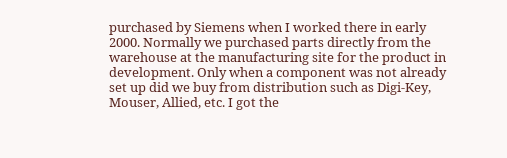purchased by Siemens when I worked there in early 2000. Normally we purchased parts directly from the warehouse at the manufacturing site for the product in development. Only when a component was not already set up did we buy from distribution such as Digi-Key, Mouser, Allied, etc. I got the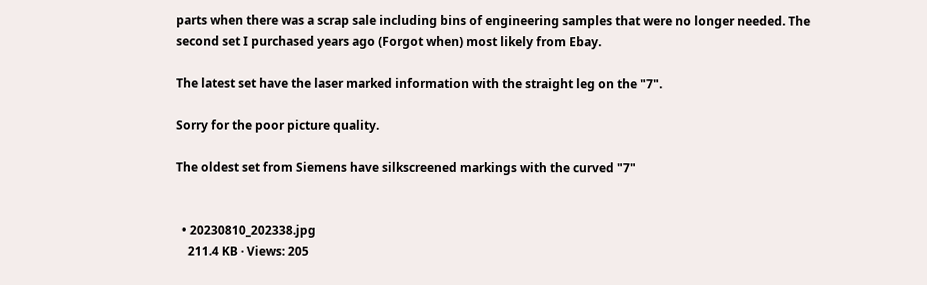parts when there was a scrap sale including bins of engineering samples that were no longer needed. The second set I purchased years ago (Forgot when) most likely from Ebay.

The latest set have the laser marked information with the straight leg on the "7".

Sorry for the poor picture quality.

The oldest set from Siemens have silkscreened markings with the curved "7"


  • 20230810_202338.jpg
    211.4 KB · Views: 205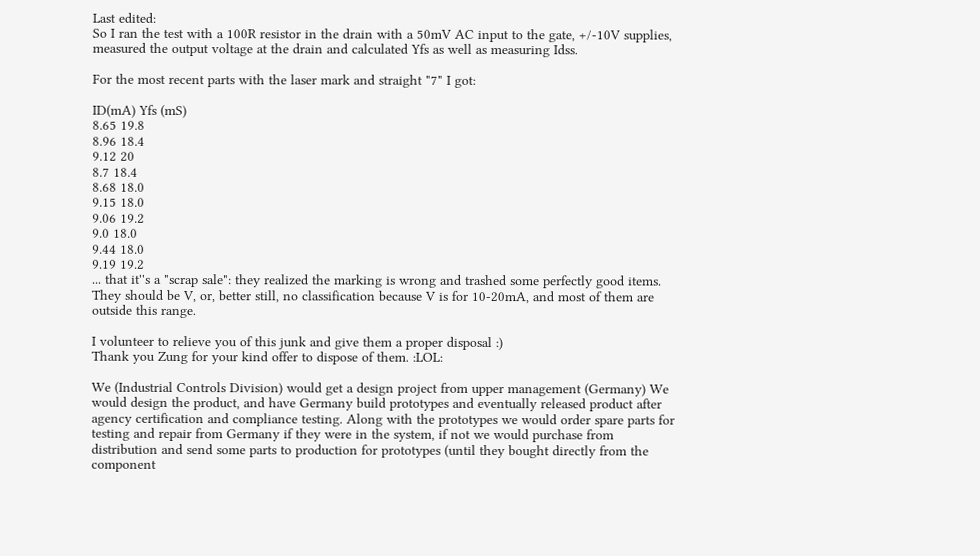Last edited:
So I ran the test with a 100R resistor in the drain with a 50mV AC input to the gate, +/-10V supplies, measured the output voltage at the drain and calculated Yfs as well as measuring Idss.

For the most recent parts with the laser mark and straight "7" I got:

ID(mA) Yfs (mS)
8.65 19.8
8.96 18.4
9.12 20
8.7 18.4
8.68 18.0
9.15 18.0
9.06 19.2
9.0 18.0
9.44 18.0
9.19 19.2
... that it''s a "scrap sale": they realized the marking is wrong and trashed some perfectly good items. They should be V, or, better still, no classification because V is for 10-20mA, and most of them are outside this range.

I volunteer to relieve you of this junk and give them a proper disposal :)
Thank you Zung for your kind offer to dispose of them. :LOL:

We (Industrial Controls Division) would get a design project from upper management (Germany) We would design the product, and have Germany build prototypes and eventually released product after agency certification and compliance testing. Along with the prototypes we would order spare parts for testing and repair from Germany if they were in the system, if not we would purchase from distribution and send some parts to production for prototypes (until they bought directly from the component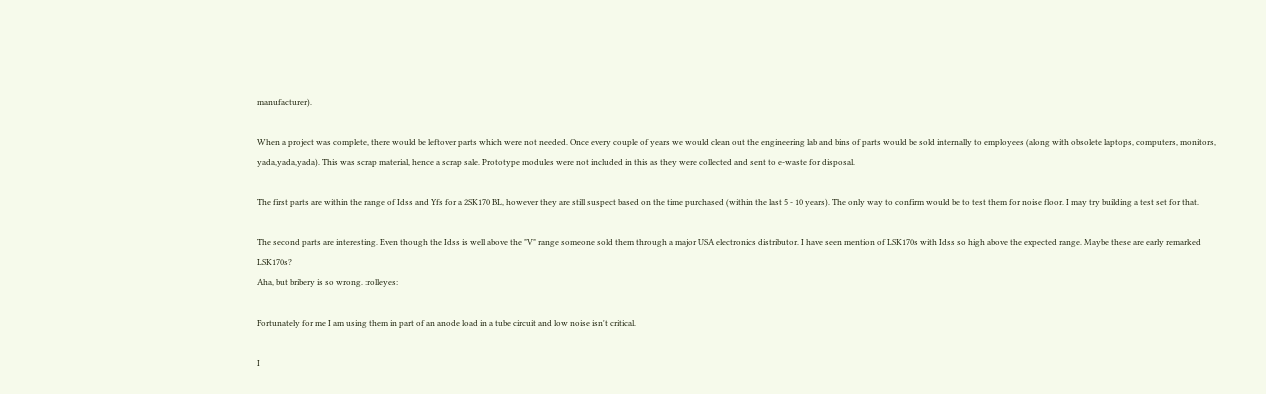manufacturer).

When a project was complete, there would be leftover parts which were not needed. Once every couple of years we would clean out the engineering lab and bins of parts would be sold internally to employees (along with obsolete laptops, computers, monitors, yada,yada,yada). This was scrap material, hence a scrap sale. Prototype modules were not included in this as they were collected and sent to e-waste for disposal.

The first parts are within the range of Idss and Yfs for a 2SK170 BL, however they are still suspect based on the time purchased (within the last 5 - 10 years). The only way to confirm would be to test them for noise floor. I may try building a test set for that.

The second parts are interesting. Even though the Idss is well above the "V" range someone sold them through a major USA electronics distributor. I have seen mention of LSK170s with Idss so high above the expected range. Maybe these are early remarked LSK170s?
Aha, but bribery is so wrong. :rolleyes:

Fortunately for me I am using them in part of an anode load in a tube circuit and low noise isn't critical.

I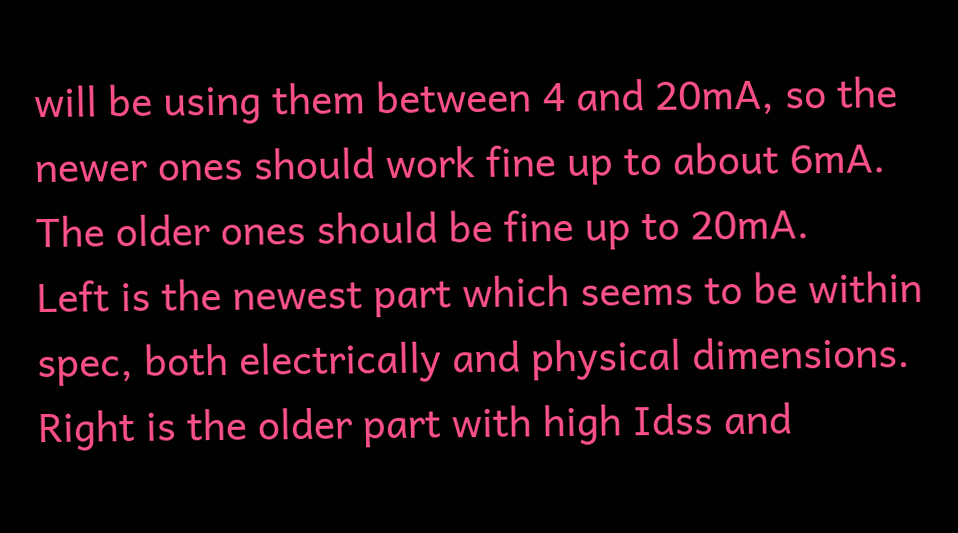will be using them between 4 and 20mA, so the newer ones should work fine up to about 6mA. The older ones should be fine up to 20mA.
Left is the newest part which seems to be within spec, both electrically and physical dimensions. Right is the older part with high Idss and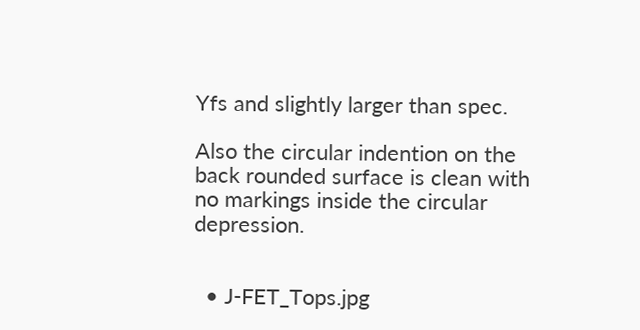Yfs and slightly larger than spec.

Also the circular indention on the back rounded surface is clean with no markings inside the circular depression.


  • J-FET_Tops.jpg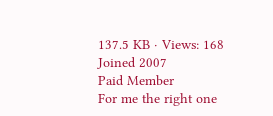137.5 KB · Views: 168
Joined 2007
Paid Member
For me the right one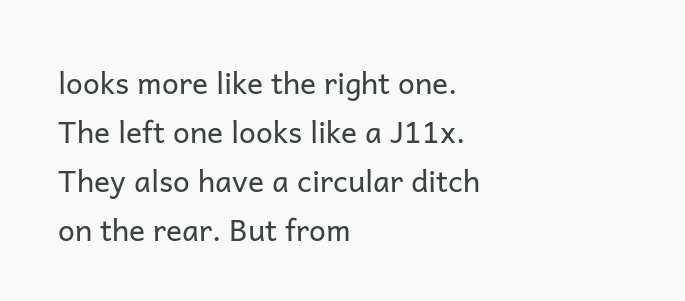looks more like the right one. The left one looks like a J11x. They also have a circular ditch on the rear. But from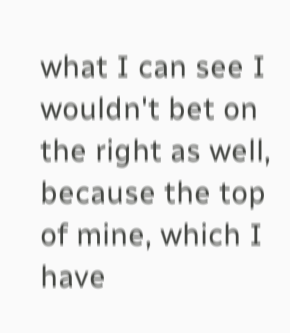what I can see I wouldn't bet on the right as well, because the top of mine, which I have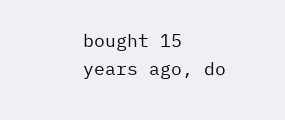bought 15 years ago, do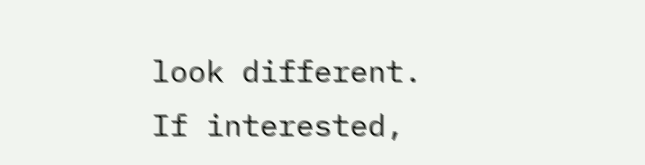look different. If interested,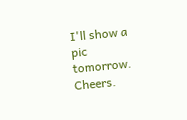I'll show a pic tomorrow. Cheers.